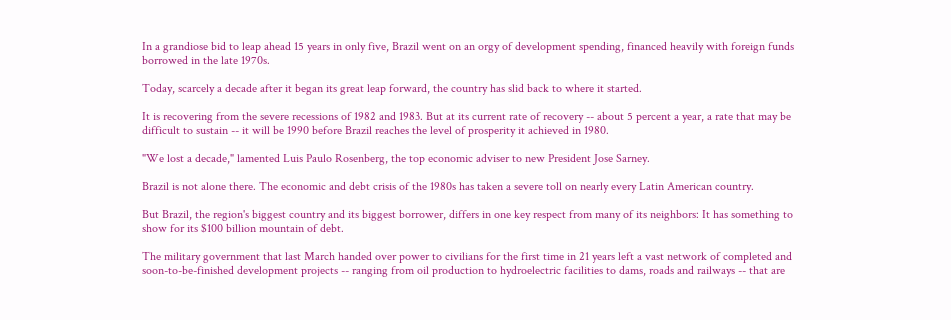In a grandiose bid to leap ahead 15 years in only five, Brazil went on an orgy of development spending, financed heavily with foreign funds borrowed in the late 1970s.

Today, scarcely a decade after it began its great leap forward, the country has slid back to where it started.

It is recovering from the severe recessions of 1982 and 1983. But at its current rate of recovery -- about 5 percent a year, a rate that may be difficult to sustain -- it will be 1990 before Brazil reaches the level of prosperity it achieved in 1980.

"We lost a decade," lamented Luis Paulo Rosenberg, the top economic adviser to new President Jose Sarney.

Brazil is not alone there. The economic and debt crisis of the 1980s has taken a severe toll on nearly every Latin American country.

But Brazil, the region's biggest country and its biggest borrower, differs in one key respect from many of its neighbors: It has something to show for its $100 billion mountain of debt.

The military government that last March handed over power to civilians for the first time in 21 years left a vast network of completed and soon-to-be-finished development projects -- ranging from oil production to hydroelectric facilities to dams, roads and railways -- that are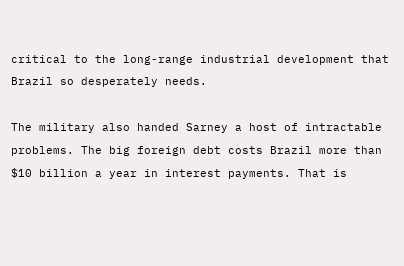critical to the long-range industrial development that Brazil so desperately needs.

The military also handed Sarney a host of intractable problems. The big foreign debt costs Brazil more than $10 billion a year in interest payments. That is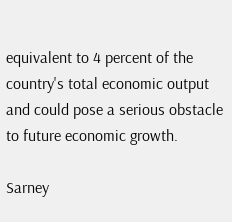equivalent to 4 percent of the country's total economic output and could pose a serious obstacle to future economic growth.

Sarney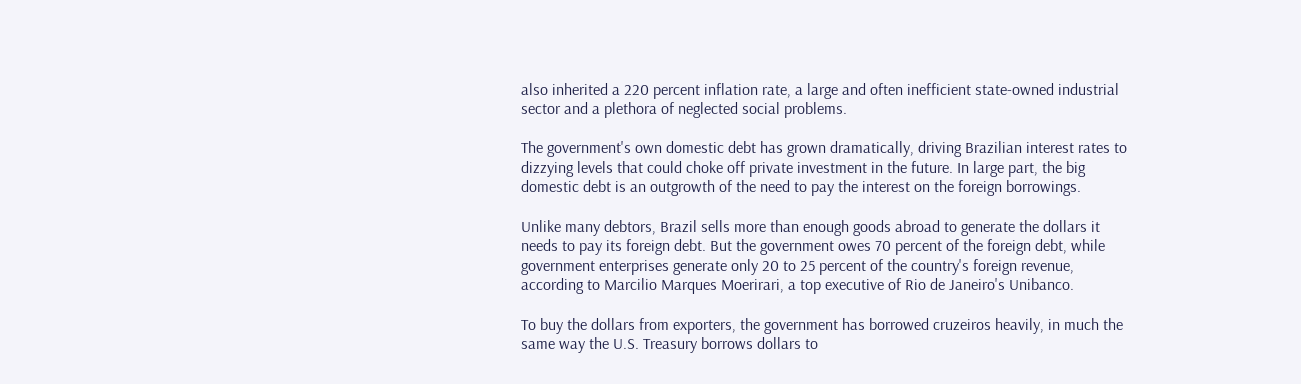also inherited a 220 percent inflation rate, a large and often inefficient state-owned industrial sector and a plethora of neglected social problems.

The government's own domestic debt has grown dramatically, driving Brazilian interest rates to dizzying levels that could choke off private investment in the future. In large part, the big domestic debt is an outgrowth of the need to pay the interest on the foreign borrowings.

Unlike many debtors, Brazil sells more than enough goods abroad to generate the dollars it needs to pay its foreign debt. But the government owes 70 percent of the foreign debt, while government enterprises generate only 20 to 25 percent of the country's foreign revenue, according to Marcilio Marques Moerirari, a top executive of Rio de Janeiro's Unibanco.

To buy the dollars from exporters, the government has borrowed cruzeiros heavily, in much the same way the U.S. Treasury borrows dollars to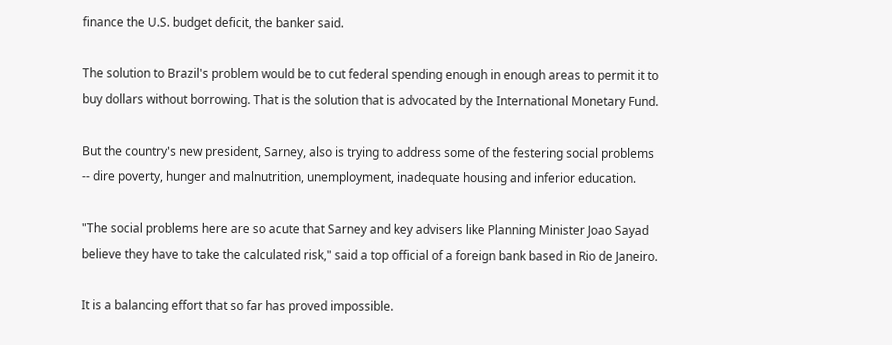finance the U.S. budget deficit, the banker said.

The solution to Brazil's problem would be to cut federal spending enough in enough areas to permit it to buy dollars without borrowing. That is the solution that is advocated by the International Monetary Fund.

But the country's new president, Sarney, also is trying to address some of the festering social problems -- dire poverty, hunger and malnutrition, unemployment, inadequate housing and inferior education.

"The social problems here are so acute that Sarney and key advisers like Planning Minister Joao Sayad believe they have to take the calculated risk," said a top official of a foreign bank based in Rio de Janeiro.

It is a balancing effort that so far has proved impossible.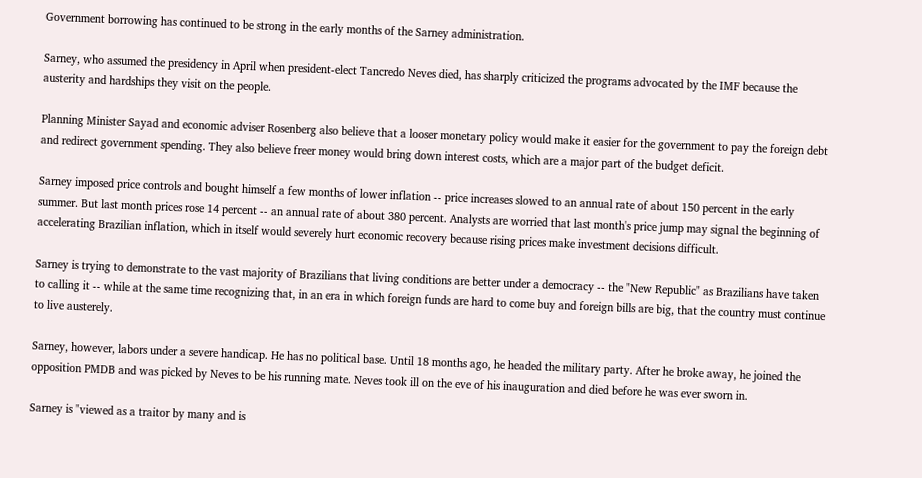Government borrowing has continued to be strong in the early months of the Sarney administration.

Sarney, who assumed the presidency in April when president-elect Tancredo Neves died, has sharply criticized the programs advocated by the IMF because the austerity and hardships they visit on the people.

Planning Minister Sayad and economic adviser Rosenberg also believe that a looser monetary policy would make it easier for the government to pay the foreign debt and redirect government spending. They also believe freer money would bring down interest costs, which are a major part of the budget deficit.

Sarney imposed price controls and bought himself a few months of lower inflation -- price increases slowed to an annual rate of about 150 percent in the early summer. But last month prices rose 14 percent -- an annual rate of about 380 percent. Analysts are worried that last month's price jump may signal the beginning of accelerating Brazilian inflation, which in itself would severely hurt economic recovery because rising prices make investment decisions difficult.

Sarney is trying to demonstrate to the vast majority of Brazilians that living conditions are better under a democracy -- the "New Republic" as Brazilians have taken to calling it -- while at the same time recognizing that, in an era in which foreign funds are hard to come buy and foreign bills are big, that the country must continue to live austerely.

Sarney, however, labors under a severe handicap. He has no political base. Until 18 months ago, he headed the military party. After he broke away, he joined the opposition PMDB and was picked by Neves to be his running mate. Neves took ill on the eve of his inauguration and died before he was ever sworn in.

Sarney is "viewed as a traitor by many and is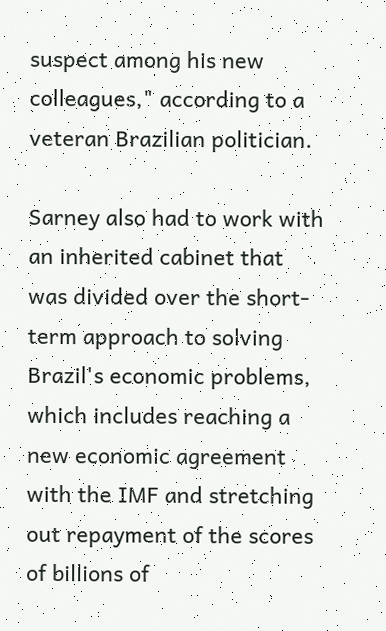suspect among his new colleagues," according to a veteran Brazilian politician.

Sarney also had to work with an inherited cabinet that was divided over the short-term approach to solving Brazil's economic problems, which includes reaching a new economic agreement with the IMF and stretching out repayment of the scores of billions of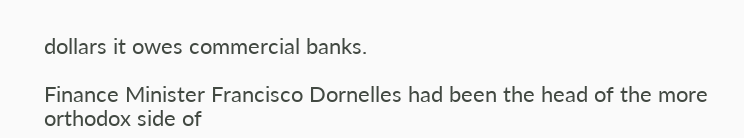dollars it owes commercial banks.

Finance Minister Francisco Dornelles had been the head of the more orthodox side of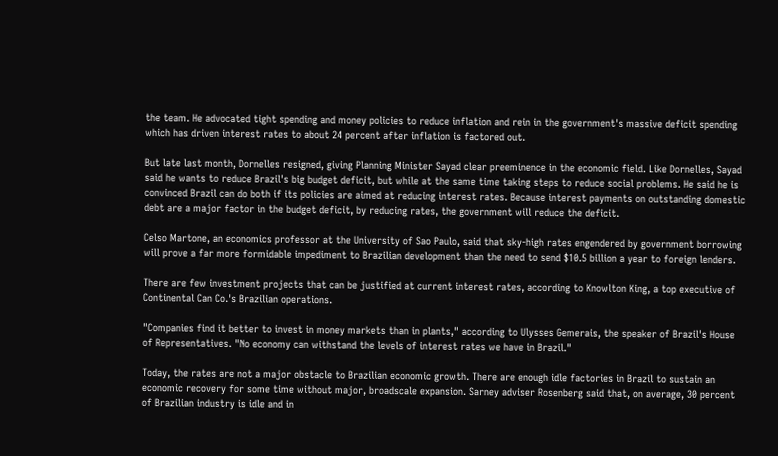the team. He advocated tight spending and money policies to reduce inflation and rein in the government's massive deficit spending which has driven interest rates to about 24 percent after inflation is factored out.

But late last month, Dornelles resigned, giving Planning Minister Sayad clear preeminence in the economic field. Like Dornelles, Sayad said he wants to reduce Brazil's big budget deficit, but while at the same time taking steps to reduce social problems. He said he is convinced Brazil can do both if its policies are aimed at reducing interest rates. Because interest payments on outstanding domestic debt are a major factor in the budget deficit, by reducing rates, the government will reduce the deficit.

Celso Martone, an economics professor at the University of Sao Paulo, said that sky-high rates engendered by government borrowing will prove a far more formidable impediment to Brazilian development than the need to send $10.5 billion a year to foreign lenders.

There are few investment projects that can be justified at current interest rates, according to Knowlton King, a top executive of Continental Can Co.'s Brazilian operations.

"Companies find it better to invest in money markets than in plants," according to Ulysses Gemerais, the speaker of Brazil's House of Representatives. "No economy can withstand the levels of interest rates we have in Brazil."

Today, the rates are not a major obstacle to Brazilian economic growth. There are enough idle factories in Brazil to sustain an economic recovery for some time without major, broadscale expansion. Sarney adviser Rosenberg said that, on average, 30 percent of Brazilian industry is idle and in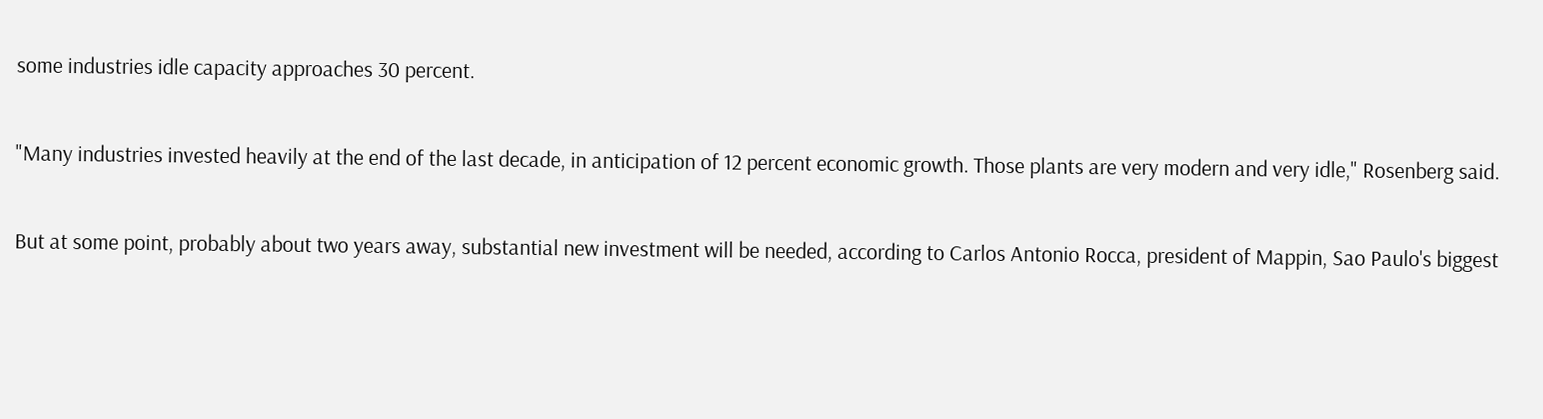some industries idle capacity approaches 30 percent.

"Many industries invested heavily at the end of the last decade, in anticipation of 12 percent economic growth. Those plants are very modern and very idle," Rosenberg said.

But at some point, probably about two years away, substantial new investment will be needed, according to Carlos Antonio Rocca, president of Mappin, Sao Paulo's biggest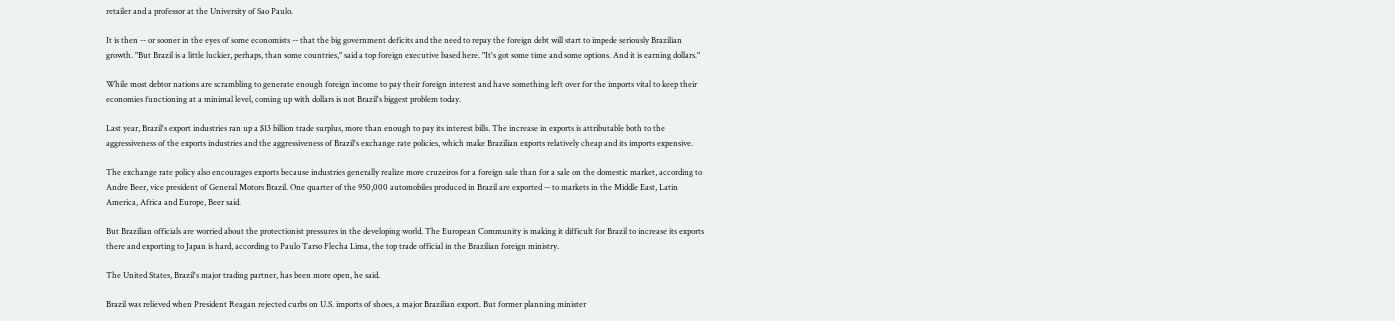retailer and a professor at the University of Sao Paulo.

It is then -- or sooner in the eyes of some economists -- that the big government deficits and the need to repay the foreign debt will start to impede seriously Brazilian growth. "But Brazil is a little luckier, perhaps, than some countries," said a top foreign executive based here. "It's got some time and some options. And it is earning dollars."

While most debtor nations are scrambling to generate enough foreign income to pay their foreign interest and have something left over for the imports vital to keep their economies functioning at a minimal level, coming up with dollars is not Brazil's biggest problem today.

Last year, Brazil's export industries ran up a $13 billion trade surplus, more than enough to pay its interest bills. The increase in exports is attributable both to the aggressiveness of the exports industries and the aggressiveness of Brazil's exchange rate policies, which make Brazilian exports relatively cheap and its imports expensive.

The exchange rate policy also encourages exports because industries generally realize more cruzeiros for a foreign sale than for a sale on the domestic market, according to Andre Beer, vice president of General Motors Brazil. One quarter of the 950,000 automobiles produced in Brazil are exported -- to markets in the Middle East, Latin America, Africa and Europe, Beer said.

But Brazilian officials are worried about the protectionist pressures in the developing world. The European Community is making it difficult for Brazil to increase its exports there and exporting to Japan is hard, according to Paulo Tarso Flecha Lima, the top trade official in the Brazilian foreign ministry.

The United States, Brazil's major trading partner, has been more open, he said.

Brazil was relieved when President Reagan rejected curbs on U.S. imports of shoes, a major Brazilian export. But former planning minister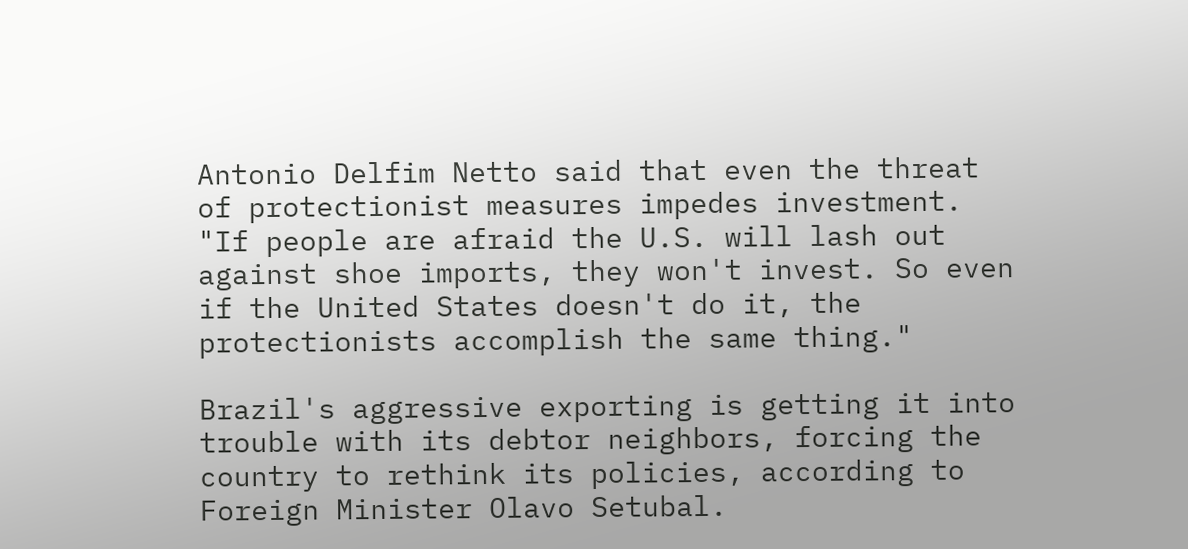Antonio Delfim Netto said that even the threat of protectionist measures impedes investment. "If people are afraid the U.S. will lash out against shoe imports, they won't invest. So even if the United States doesn't do it, the protectionists accomplish the same thing."

Brazil's aggressive exporting is getting it into trouble with its debtor neighbors, forcing the country to rethink its policies, according to Foreign Minister Olavo Setubal.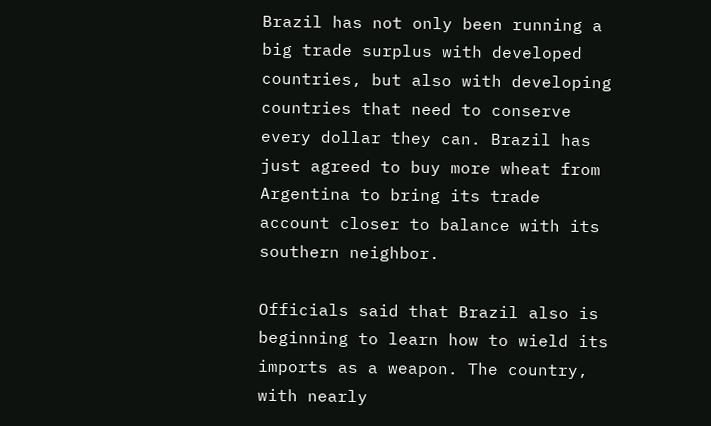Brazil has not only been running a big trade surplus with developed countries, but also with developing countries that need to conserve every dollar they can. Brazil has just agreed to buy more wheat from Argentina to bring its trade account closer to balance with its southern neighbor.

Officials said that Brazil also is beginning to learn how to wield its imports as a weapon. The country, with nearly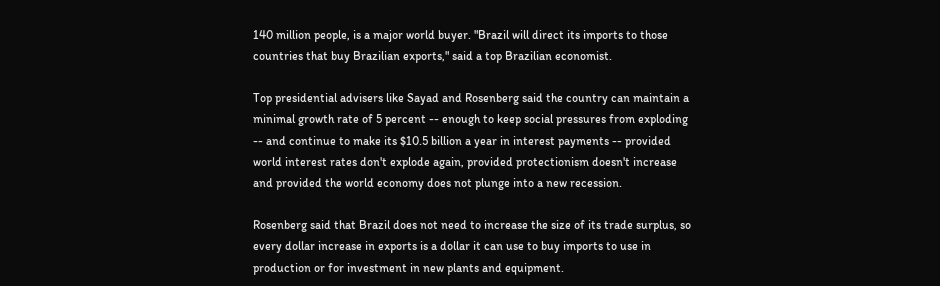140 million people, is a major world buyer. "Brazil will direct its imports to those countries that buy Brazilian exports," said a top Brazilian economist.

Top presidential advisers like Sayad and Rosenberg said the country can maintain a minimal growth rate of 5 percent -- enough to keep social pressures from exploding -- and continue to make its $10.5 billion a year in interest payments -- provided world interest rates don't explode again, provided protectionism doesn't increase and provided the world economy does not plunge into a new recession.

Rosenberg said that Brazil does not need to increase the size of its trade surplus, so every dollar increase in exports is a dollar it can use to buy imports to use in production or for investment in new plants and equipment.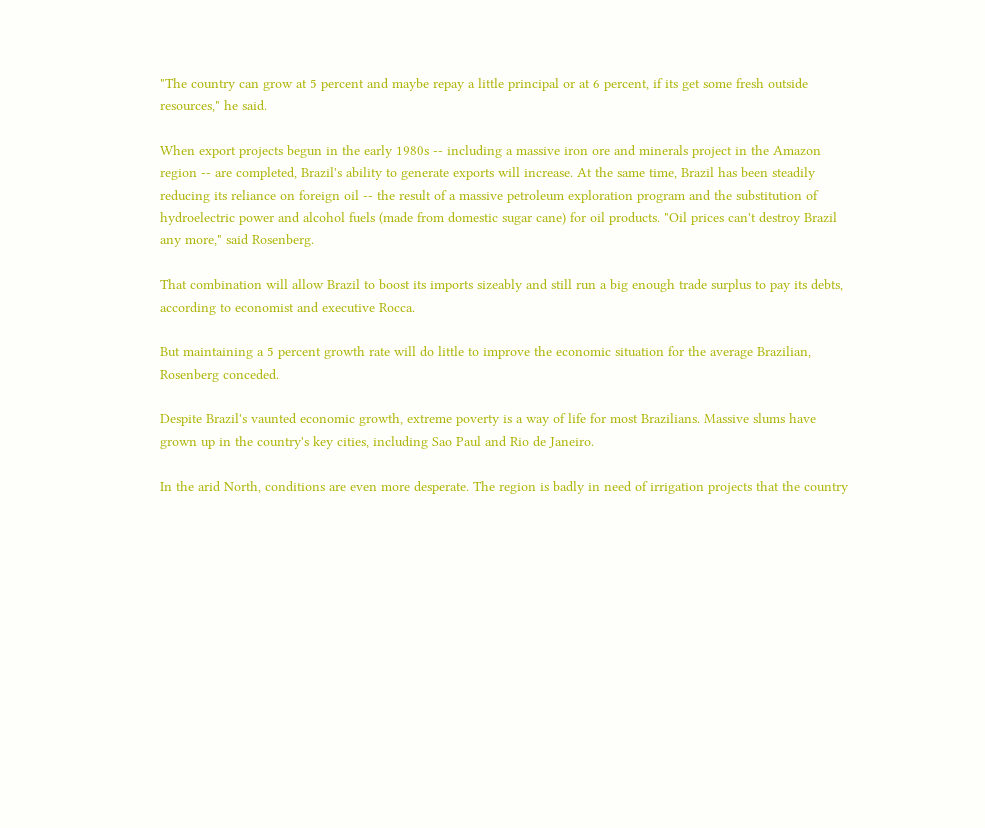"The country can grow at 5 percent and maybe repay a little principal or at 6 percent, if its get some fresh outside resources," he said.

When export projects begun in the early 1980s -- including a massive iron ore and minerals project in the Amazon region -- are completed, Brazil's ability to generate exports will increase. At the same time, Brazil has been steadily reducing its reliance on foreign oil -- the result of a massive petroleum exploration program and the substitution of hydroelectric power and alcohol fuels (made from domestic sugar cane) for oil products. "Oil prices can't destroy Brazil any more," said Rosenberg.

That combination will allow Brazil to boost its imports sizeably and still run a big enough trade surplus to pay its debts, according to economist and executive Rocca.

But maintaining a 5 percent growth rate will do little to improve the economic situation for the average Brazilian, Rosenberg conceded.

Despite Brazil's vaunted economic growth, extreme poverty is a way of life for most Brazilians. Massive slums have grown up in the country's key cities, including Sao Paul and Rio de Janeiro.

In the arid North, conditions are even more desperate. The region is badly in need of irrigation projects that the country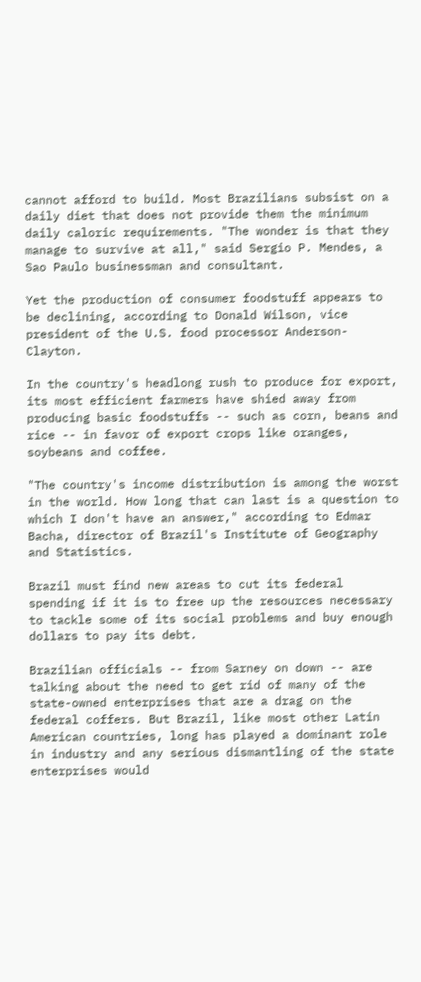cannot afford to build. Most Brazilians subsist on a daily diet that does not provide them the minimum daily caloric requirements. "The wonder is that they manage to survive at all," said Sergio P. Mendes, a Sao Paulo businessman and consultant.

Yet the production of consumer foodstuff appears to be declining, according to Donald Wilson, vice president of the U.S. food processor Anderson-Clayton.

In the country's headlong rush to produce for export, its most efficient farmers have shied away from producing basic foodstuffs -- such as corn, beans and rice -- in favor of export crops like oranges, soybeans and coffee.

"The country's income distribution is among the worst in the world. How long that can last is a question to which I don't have an answer," according to Edmar Bacha, director of Brazil's Institute of Geography and Statistics.

Brazil must find new areas to cut its federal spending if it is to free up the resources necessary to tackle some of its social problems and buy enough dollars to pay its debt.

Brazilian officials -- from Sarney on down -- are talking about the need to get rid of many of the state-owned enterprises that are a drag on the federal coffers. But Brazil, like most other Latin American countries, long has played a dominant role in industry and any serious dismantling of the state enterprises would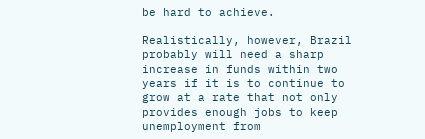be hard to achieve.

Realistically, however, Brazil probably will need a sharp increase in funds within two years if it is to continue to grow at a rate that not only provides enough jobs to keep unemployment from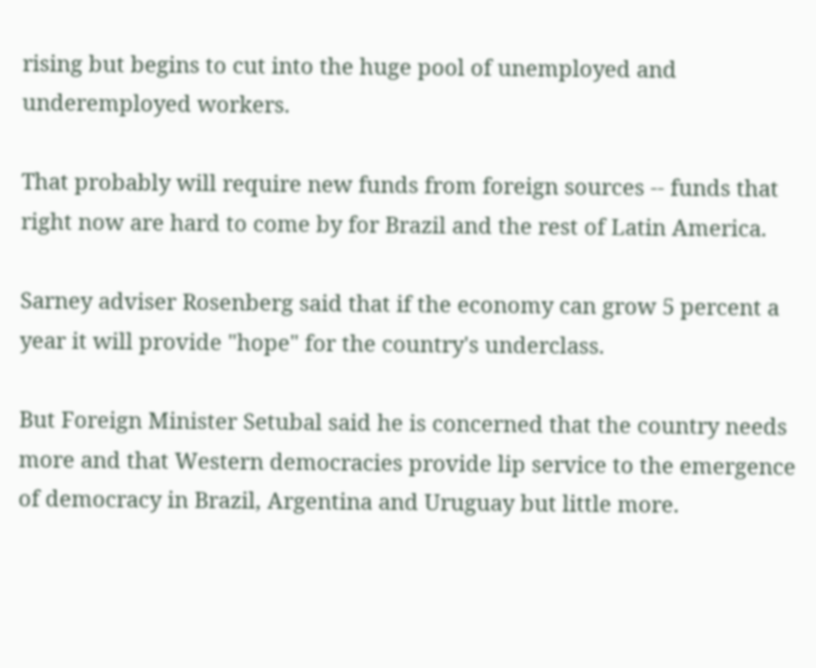rising but begins to cut into the huge pool of unemployed and underemployed workers.

That probably will require new funds from foreign sources -- funds that right now are hard to come by for Brazil and the rest of Latin America.

Sarney adviser Rosenberg said that if the economy can grow 5 percent a year it will provide "hope" for the country's underclass.

But Foreign Minister Setubal said he is concerned that the country needs more and that Western democracies provide lip service to the emergence of democracy in Brazil, Argentina and Uruguay but little more.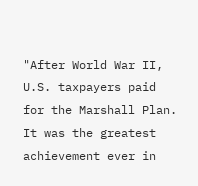"After World War II, U.S. taxpayers paid for the Marshall Plan. It was the greatest achievement ever in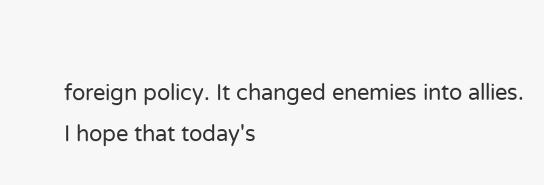foreign policy. It changed enemies into allies. I hope that today's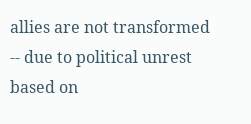allies are not transformed -- due to political unrest based on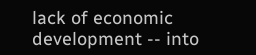lack of economic development -- into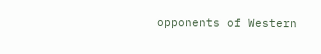opponents of Western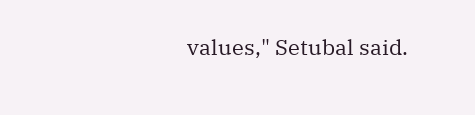values," Setubal said.